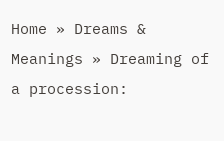Home » Dreams & Meanings » Dreaming of a procession: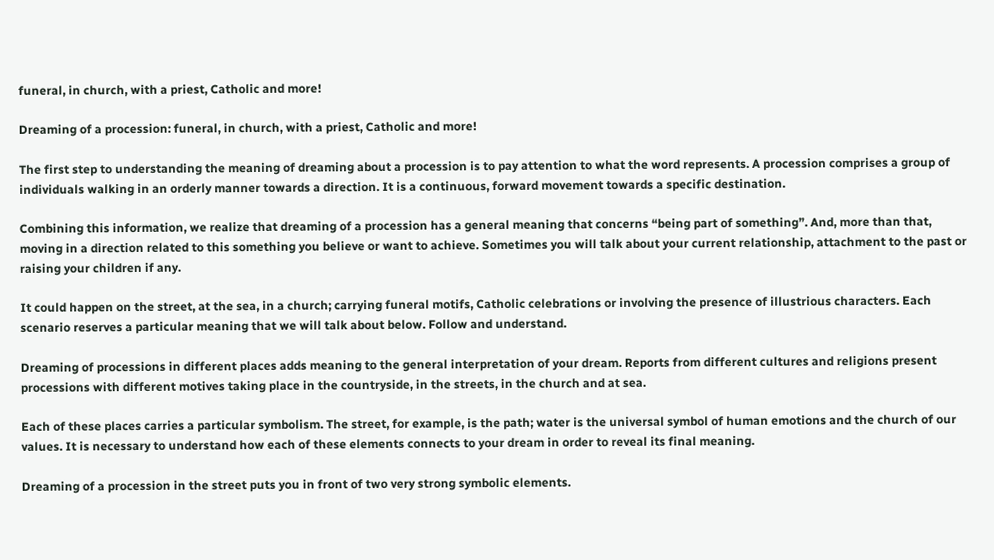funeral, in church, with a priest, Catholic and more!

Dreaming of a procession: funeral, in church, with a priest, Catholic and more!

The first step to understanding the meaning of dreaming about a procession is to pay attention to what the word represents. A procession comprises a group of individuals walking in an orderly manner towards a direction. It is a continuous, forward movement towards a specific destination.

Combining this information, we realize that dreaming of a procession has a general meaning that concerns “being part of something”. And, more than that, moving in a direction related to this something you believe or want to achieve. Sometimes you will talk about your current relationship, attachment to the past or raising your children if any.

It could happen on the street, at the sea, in a church; carrying funeral motifs, Catholic celebrations or involving the presence of illustrious characters. Each scenario reserves a particular meaning that we will talk about below. Follow and understand.

Dreaming of processions in different places adds meaning to the general interpretation of your dream. Reports from different cultures and religions present processions with different motives taking place in the countryside, in the streets, in the church and at sea.

Each of these places carries a particular symbolism. The street, for example, is the path; water is the universal symbol of human emotions and the church of our values. It is necessary to understand how each of these elements connects to your dream in order to reveal its final meaning.

Dreaming of a procession in the street puts you in front of two very strong symbolic elements.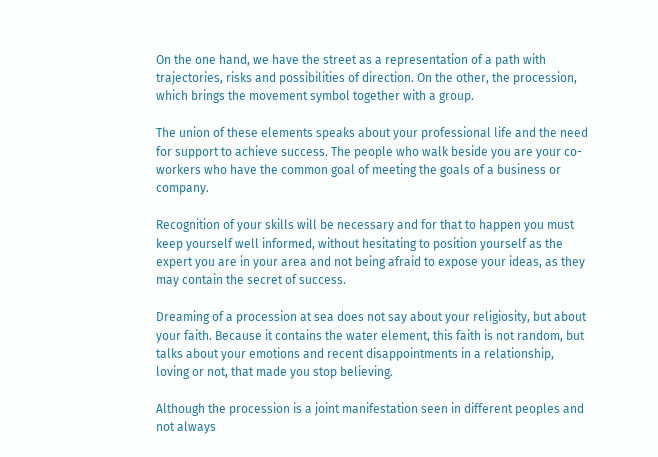On the one hand, we have the street as a representation of a path with trajectories, risks and possibilities of direction. On the other, the procession, which brings the movement symbol together with a group.

The union of these elements speaks about your professional life and the need for support to achieve success. The people who walk beside you are your co-workers who have the common goal of meeting the goals of a business or company.

Recognition of your skills will be necessary and for that to happen you must keep yourself well informed, without hesitating to position yourself as the expert you are in your area and not being afraid to expose your ideas, as they may contain the secret of success.

Dreaming of a procession at sea does not say about your religiosity, but about your faith. Because it contains the water element, this faith is not random, but talks about your emotions and recent disappointments in a relationship, loving or not, that made you stop believing.

Although the procession is a joint manifestation seen in different peoples and not always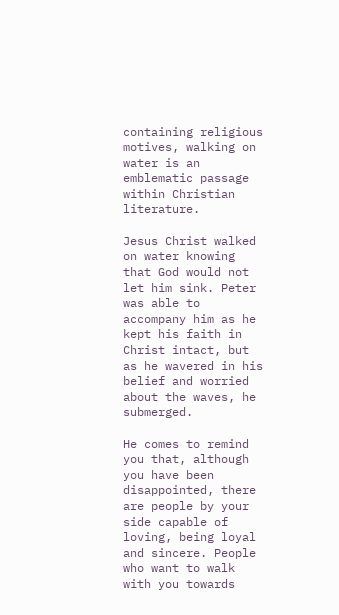containing religious motives, walking on water is an emblematic passage within Christian literature.

Jesus Christ walked on water knowing that God would not let him sink. Peter was able to accompany him as he kept his faith in Christ intact, but as he wavered in his belief and worried about the waves, he submerged.

He comes to remind you that, although you have been disappointed, there are people by your side capable of loving, being loyal and sincere. People who want to walk with you towards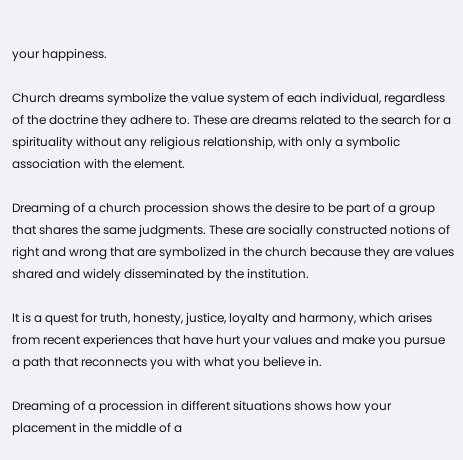your happiness.

Church dreams symbolize the value system of each individual, regardless of the doctrine they adhere to. These are dreams related to the search for a spirituality without any religious relationship, with only a symbolic association with the element.

Dreaming of a church procession shows the desire to be part of a group that shares the same judgments. These are socially constructed notions of right and wrong that are symbolized in the church because they are values shared and widely disseminated by the institution.

It is a quest for truth, honesty, justice, loyalty and harmony, which arises from recent experiences that have hurt your values and make you pursue a path that reconnects you with what you believe in.

Dreaming of a procession in different situations shows how your placement in the middle of a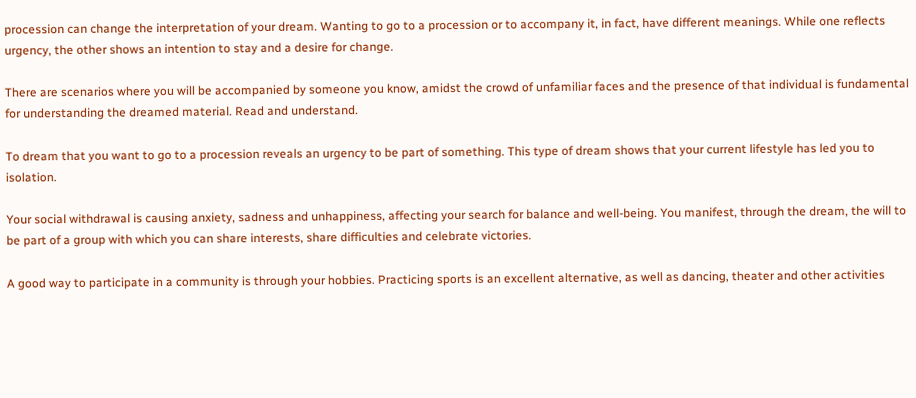procession can change the interpretation of your dream. Wanting to go to a procession or to accompany it, in fact, have different meanings. While one reflects urgency, the other shows an intention to stay and a desire for change.

There are scenarios where you will be accompanied by someone you know, amidst the crowd of unfamiliar faces and the presence of that individual is fundamental for understanding the dreamed material. Read and understand.

To dream that you want to go to a procession reveals an urgency to be part of something. This type of dream shows that your current lifestyle has led you to isolation.

Your social withdrawal is causing anxiety, sadness and unhappiness, affecting your search for balance and well-being. You manifest, through the dream, the will to be part of a group with which you can share interests, share difficulties and celebrate victories.

A good way to participate in a community is through your hobbies. Practicing sports is an excellent alternative, as well as dancing, theater and other activities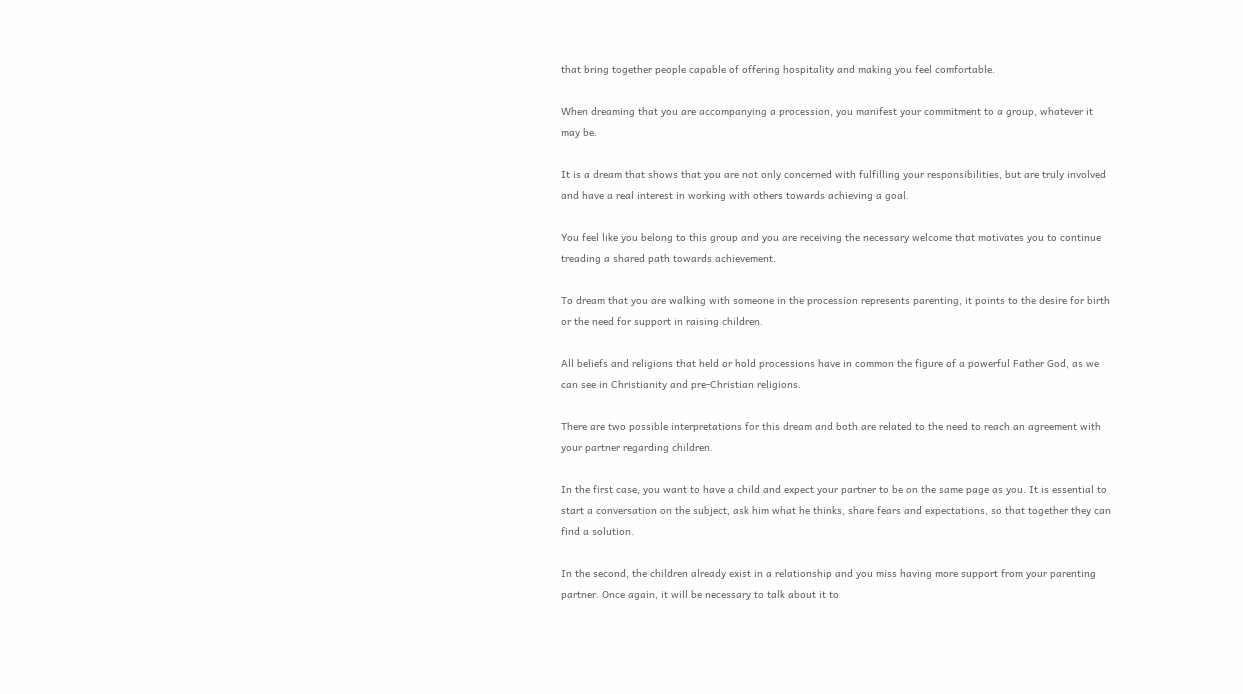that bring together people capable of offering hospitality and making you feel comfortable.

When dreaming that you are accompanying a procession, you manifest your commitment to a group, whatever it may be.

It is a dream that shows that you are not only concerned with fulfilling your responsibilities, but are truly involved and have a real interest in working with others towards achieving a goal.

You feel like you belong to this group and you are receiving the necessary welcome that motivates you to continue treading a shared path towards achievement.

To dream that you are walking with someone in the procession represents parenting, it points to the desire for birth or the need for support in raising children.

All beliefs and religions that held or hold processions have in common the figure of a powerful Father God, as we can see in Christianity and pre-Christian religions.

There are two possible interpretations for this dream and both are related to the need to reach an agreement with your partner regarding children.

In the first case, you want to have a child and expect your partner to be on the same page as you. It is essential to start a conversation on the subject, ask him what he thinks, share fears and expectations, so that together they can find a solution.

In the second, the children already exist in a relationship and you miss having more support from your parenting partner. Once again, it will be necessary to talk about it to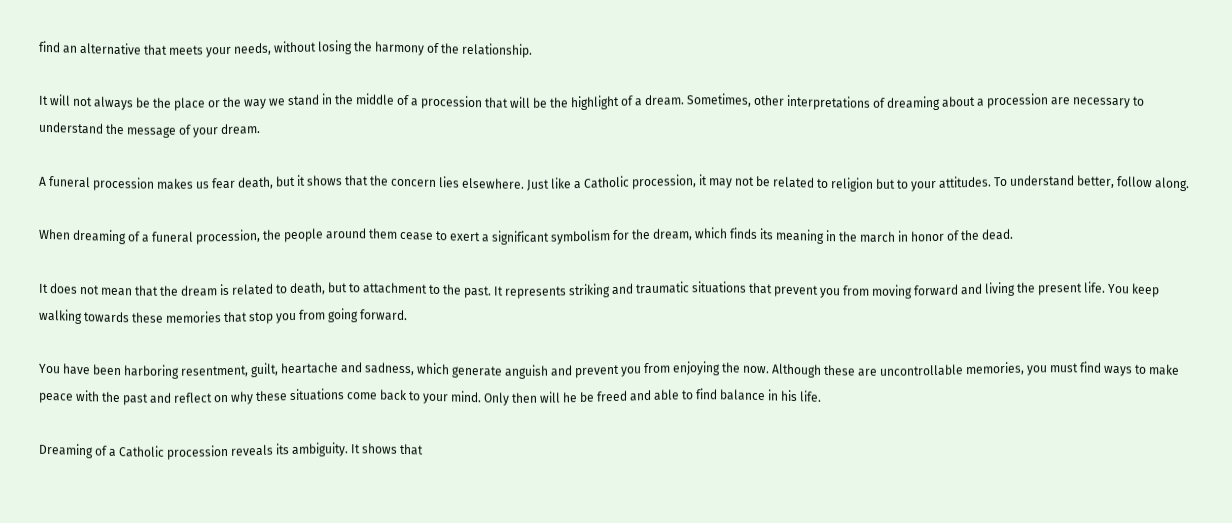find an alternative that meets your needs, without losing the harmony of the relationship.

It will not always be the place or the way we stand in the middle of a procession that will be the highlight of a dream. Sometimes, other interpretations of dreaming about a procession are necessary to understand the message of your dream.

A funeral procession makes us fear death, but it shows that the concern lies elsewhere. Just like a Catholic procession, it may not be related to religion but to your attitudes. To understand better, follow along.

When dreaming of a funeral procession, the people around them cease to exert a significant symbolism for the dream, which finds its meaning in the march in honor of the dead.

It does not mean that the dream is related to death, but to attachment to the past. It represents striking and traumatic situations that prevent you from moving forward and living the present life. You keep walking towards these memories that stop you from going forward.

You have been harboring resentment, guilt, heartache and sadness, which generate anguish and prevent you from enjoying the now. Although these are uncontrollable memories, you must find ways to make peace with the past and reflect on why these situations come back to your mind. Only then will he be freed and able to find balance in his life.

Dreaming of a Catholic procession reveals its ambiguity. It shows that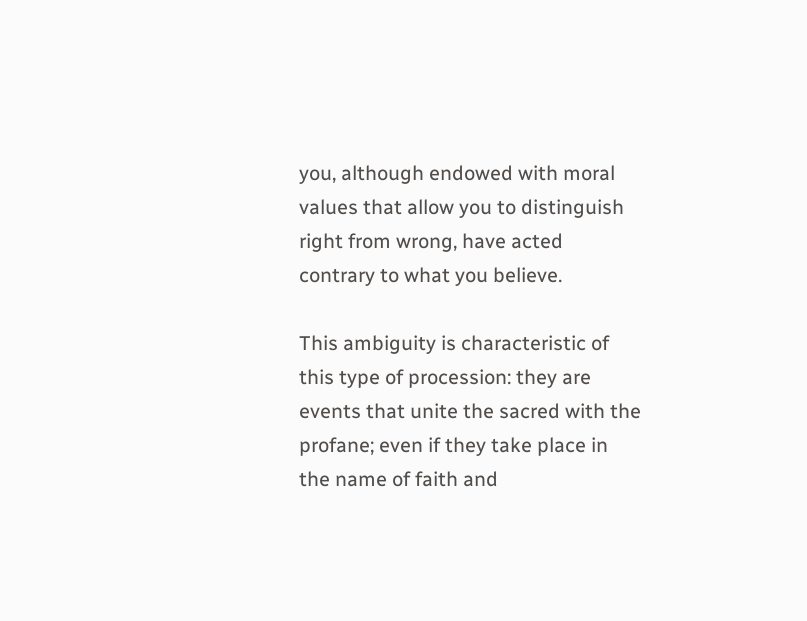you, although endowed with moral values that allow you to distinguish right from wrong, have acted contrary to what you believe.

This ambiguity is characteristic of this type of procession: they are events that unite the sacred with the profane; even if they take place in the name of faith and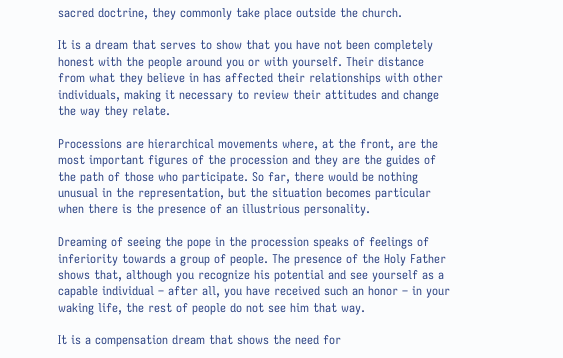sacred doctrine, they commonly take place outside the church.

It is a dream that serves to show that you have not been completely honest with the people around you or with yourself. Their distance from what they believe in has affected their relationships with other individuals, making it necessary to review their attitudes and change the way they relate.

Processions are hierarchical movements where, at the front, are the most important figures of the procession and they are the guides of the path of those who participate. So far, there would be nothing unusual in the representation, but the situation becomes particular when there is the presence of an illustrious personality.

Dreaming of seeing the pope in the procession speaks of feelings of inferiority towards a group of people. The presence of the Holy Father shows that, although you recognize his potential and see yourself as a capable individual – after all, you have received such an honor – in your waking life, the rest of people do not see him that way.

It is a compensation dream that shows the need for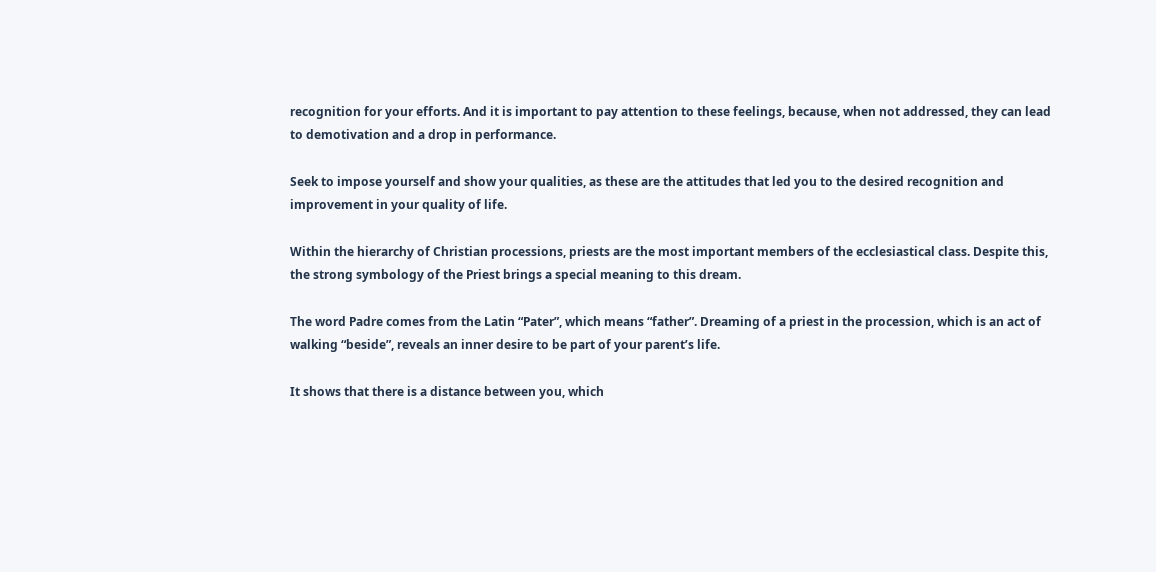recognition for your efforts. And it is important to pay attention to these feelings, because, when not addressed, they can lead to demotivation and a drop in performance.

Seek to impose yourself and show your qualities, as these are the attitudes that led you to the desired recognition and improvement in your quality of life.

Within the hierarchy of Christian processions, priests are the most important members of the ecclesiastical class. Despite this, the strong symbology of the Priest brings a special meaning to this dream.

The word Padre comes from the Latin “Pater”, which means “father”. Dreaming of a priest in the procession, which is an act of walking “beside”, reveals an inner desire to be part of your parent’s life.

It shows that there is a distance between you, which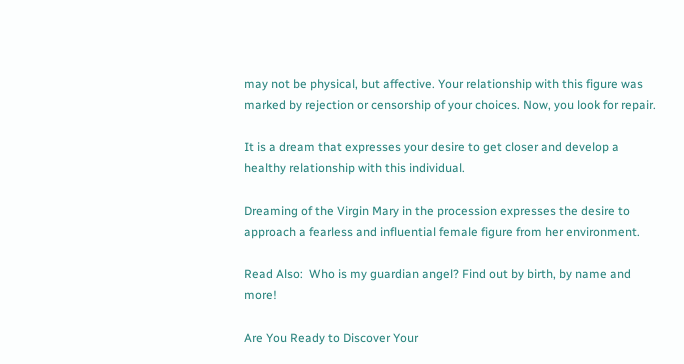may not be physical, but affective. Your relationship with this figure was marked by rejection or censorship of your choices. Now, you look for repair.

It is a dream that expresses your desire to get closer and develop a healthy relationship with this individual.

Dreaming of the Virgin Mary in the procession expresses the desire to approach a fearless and influential female figure from her environment.

Read Also:  Who is my guardian angel? Find out by birth, by name and more!

Are You Ready to Discover Your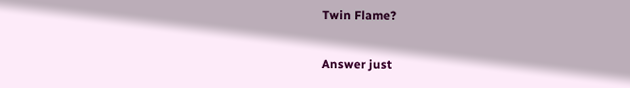Twin Flame?

Answer just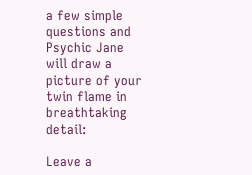a few simple questions and Psychic Jane will draw a picture of your twin flame in breathtaking detail:

Leave a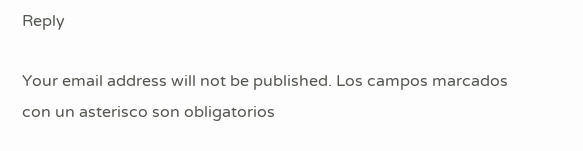Reply

Your email address will not be published. Los campos marcados con un asterisco son obligatorios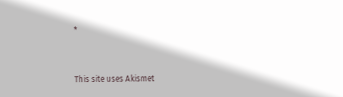*


This site uses Akismet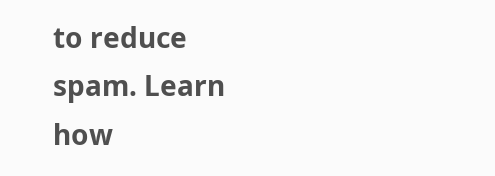to reduce spam. Learn how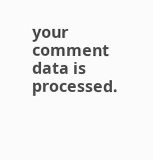your comment data is processed.